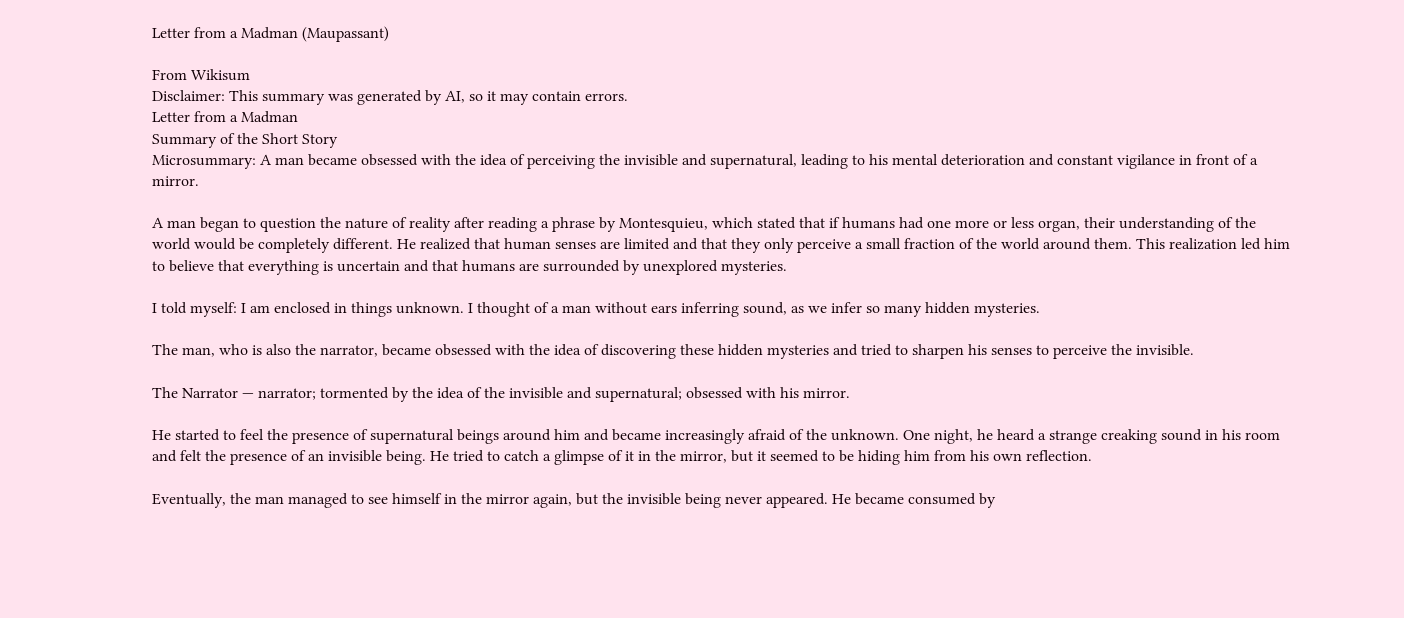Letter from a Madman (Maupassant)

From Wikisum
Disclaimer: This summary was generated by AI, so it may contain errors.
Letter from a Madman
Summary of the Short Story
Microsummary: A man became obsessed with the idea of perceiving the invisible and supernatural, leading to his mental deterioration and constant vigilance in front of a mirror.

A man began to question the nature of reality after reading a phrase by Montesquieu, which stated that if humans had one more or less organ, their understanding of the world would be completely different. He realized that human senses are limited and that they only perceive a small fraction of the world around them. This realization led him to believe that everything is uncertain and that humans are surrounded by unexplored mysteries.

I told myself: I am enclosed in things unknown. I thought of a man without ears inferring sound, as we infer so many hidden mysteries.

The man, who is also the narrator, became obsessed with the idea of discovering these hidden mysteries and tried to sharpen his senses to perceive the invisible.

The Narrator — narrator; tormented by the idea of the invisible and supernatural; obsessed with his mirror.

He started to feel the presence of supernatural beings around him and became increasingly afraid of the unknown. One night, he heard a strange creaking sound in his room and felt the presence of an invisible being. He tried to catch a glimpse of it in the mirror, but it seemed to be hiding him from his own reflection.

Eventually, the man managed to see himself in the mirror again, but the invisible being never appeared. He became consumed by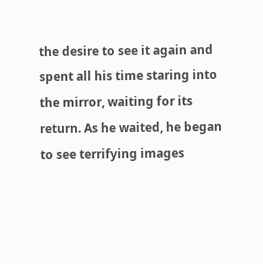the desire to see it again and spent all his time staring into the mirror, waiting for its return. As he waited, he began to see terrifying images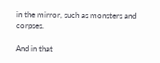in the mirror, such as monsters and corpses.

And in that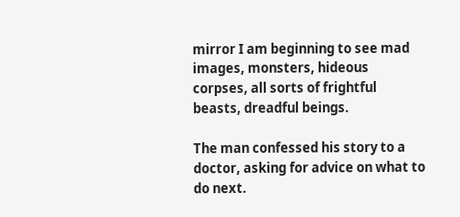mirror I am beginning to see mad images, monsters, hideous corpses, all sorts of frightful beasts, dreadful beings.

The man confessed his story to a doctor, asking for advice on what to do next.